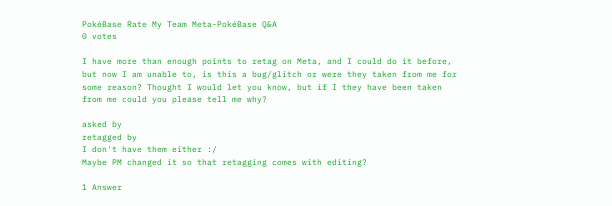PokéBase Rate My Team Meta-PokéBase Q&A
0 votes

I have more than enough points to retag on Meta, and I could do it before, but now I am unable to, is this a bug/glitch or were they taken from me for some reason? Thought I would let you know, but if I they have been taken from me could you please tell me why?

asked by
retagged by
I don't have them either :/
Maybe PM changed it so that retagging comes with editing?

1 Answer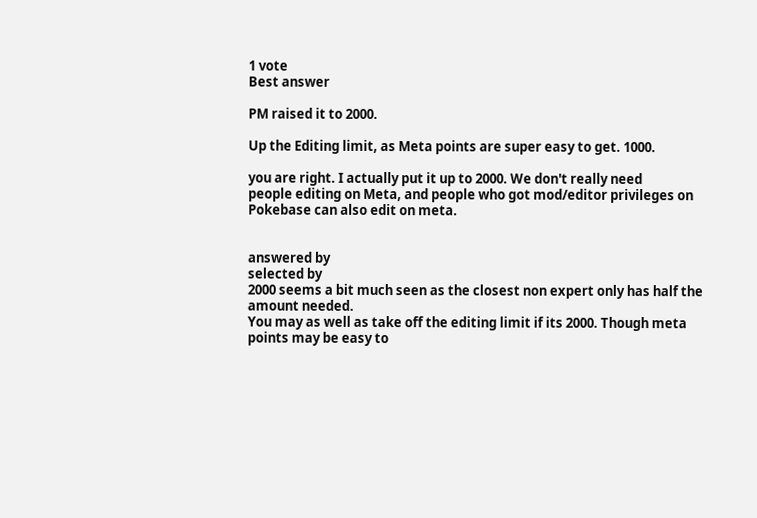1 vote
Best answer

PM raised it to 2000.

Up the Editing limit, as Meta points are super easy to get. 1000.

you are right. I actually put it up to 2000. We don't really need
people editing on Meta, and people who got mod/editor privileges on
Pokebase can also edit on meta.


answered by
selected by
2000 seems a bit much seen as the closest non expert only has half the amount needed.
You may as well as take off the editing limit if its 2000. Though meta points may be easy to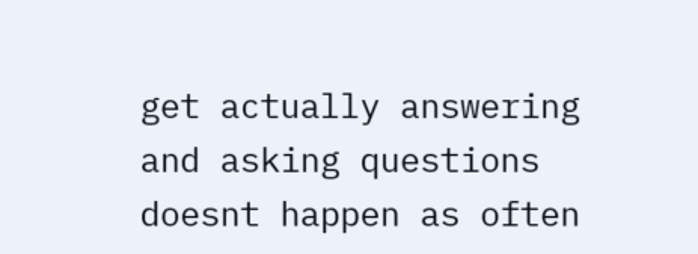get actually answering and asking questions doesnt happen as often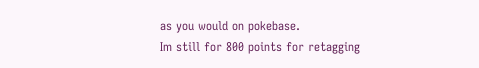as you would on pokebase.
Im still for 800 points for retagging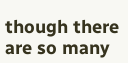though there are so many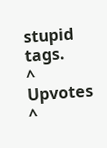stupid tags.
^ Upvotes ^